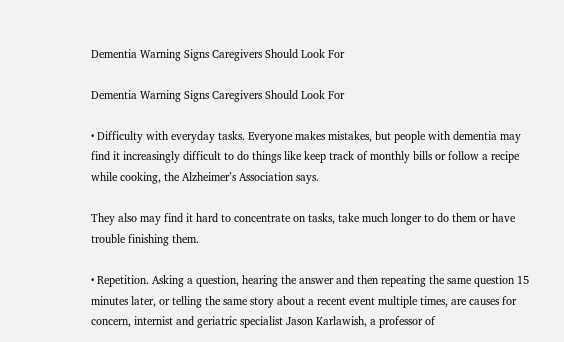Dementia Warning Signs Caregivers Should Look For

Dementia Warning Signs Caregivers Should Look For

• Difficulty with everyday tasks. Everyone makes mistakes, but people with dementia may find it increasingly difficult to do things like keep track of monthly bills or follow a recipe while cooking, the Alzheimer’s Association says.

They also may find it hard to concentrate on tasks, take much longer to do them or have trouble finishing them.

• Repetition. Asking a question, hearing the answer and then repeating the same question 15 minutes later, or telling the same story about a recent event multiple times, are causes for concern, internist and geriatric specialist Jason Karlawish, a professor of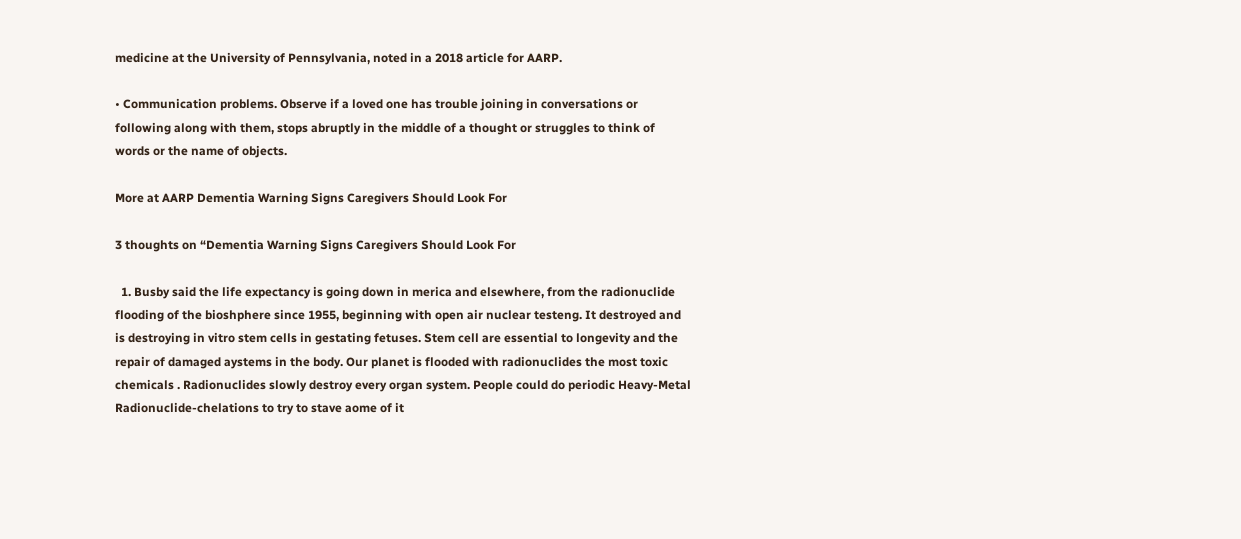medicine at the University of Pennsylvania, noted in a 2018 article for AARP.

• Communication problems. Observe if a loved one has trouble joining in conversations or following along with them, stops abruptly in the middle of a thought or struggles to think of words or the name of objects.

More at AARP Dementia Warning Signs Caregivers Should Look For

3 thoughts on “Dementia Warning Signs Caregivers Should Look For

  1. Busby said the life expectancy is going down in merica and elsewhere, from the radionuclide flooding of the bioshphere since 1955, beginning with open air nuclear testeng. It destroyed and is destroying in vitro stem cells in gestating fetuses. Stem cell are essential to longevity and the repair of damaged aystems in the body. Our planet is flooded with radionuclides the most toxic chemicals . Radionuclides slowly destroy every organ system. People could do periodic Heavy-Metal Radionuclide-chelations to try to stave aome of it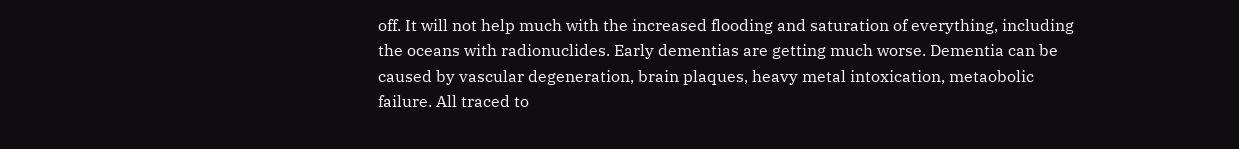off. It will not help much with the increased flooding and saturation of everything, including the oceans with radionuclides. Early dementias are getting much worse. Dementia can be caused by vascular degeneration, brain plaques, heavy metal intoxication, metaobolic failure. All traced to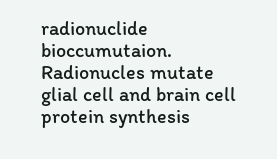radionuclide bioccumutaion. Radionucles mutate glial cell and brain cell protein synthesis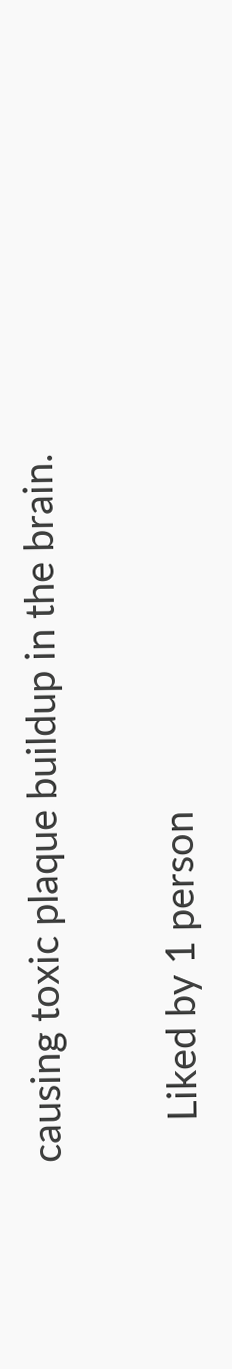causing toxic plaque buildup in the brain.

    Liked by 1 person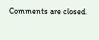Comments are closed.